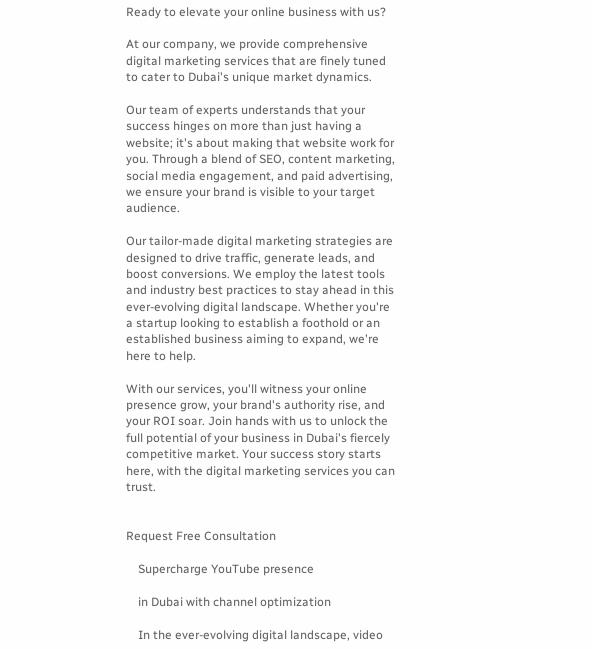Ready to elevate your online business with us?

At our company, we provide comprehensive digital marketing services that are finely tuned to cater to Dubai's unique market dynamics.

Our team of experts understands that your success hinges on more than just having a website; it's about making that website work for you. Through a blend of SEO, content marketing, social media engagement, and paid advertising, we ensure your brand is visible to your target audience.

Our tailor-made digital marketing strategies are designed to drive traffic, generate leads, and boost conversions. We employ the latest tools and industry best practices to stay ahead in this ever-evolving digital landscape. Whether you're a startup looking to establish a foothold or an established business aiming to expand, we're here to help.

With our services, you'll witness your online presence grow, your brand's authority rise, and your ROI soar. Join hands with us to unlock the full potential of your business in Dubai's fiercely competitive market. Your success story starts here, with the digital marketing services you can trust.


Request Free Consultation

    Supercharge YouTube presence

    in Dubai with channel optimization

    In the ever-evolving digital landscape, video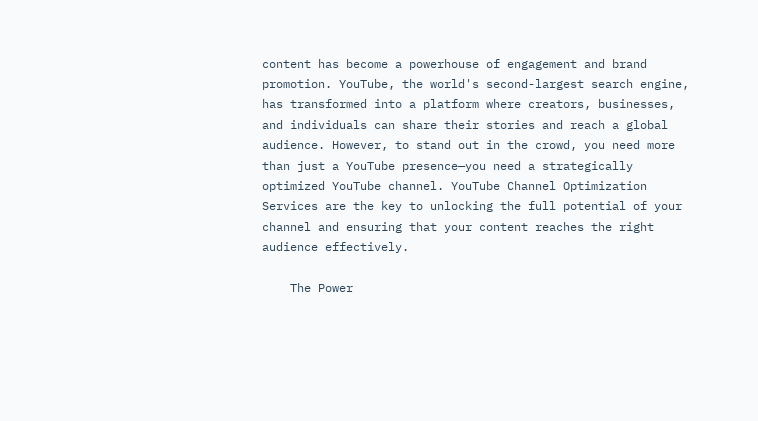content has become a powerhouse of engagement and brand promotion. YouTube, the world's second-largest search engine, has transformed into a platform where creators, businesses, and individuals can share their stories and reach a global audience. However, to stand out in the crowd, you need more than just a YouTube presence—you need a strategically optimized YouTube channel. YouTube Channel Optimization Services are the key to unlocking the full potential of your channel and ensuring that your content reaches the right audience effectively.

    The Power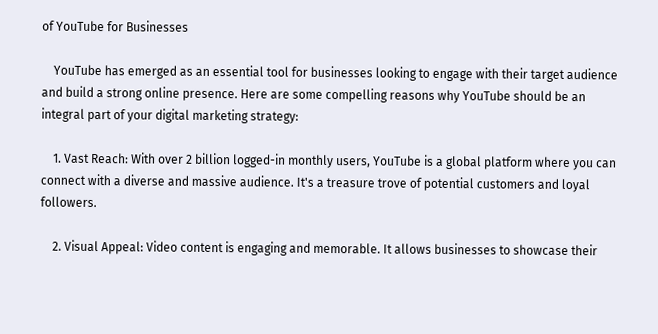of YouTube for Businesses

    YouTube has emerged as an essential tool for businesses looking to engage with their target audience and build a strong online presence. Here are some compelling reasons why YouTube should be an integral part of your digital marketing strategy:

    1. Vast Reach: With over 2 billion logged-in monthly users, YouTube is a global platform where you can connect with a diverse and massive audience. It's a treasure trove of potential customers and loyal followers.

    2. Visual Appeal: Video content is engaging and memorable. It allows businesses to showcase their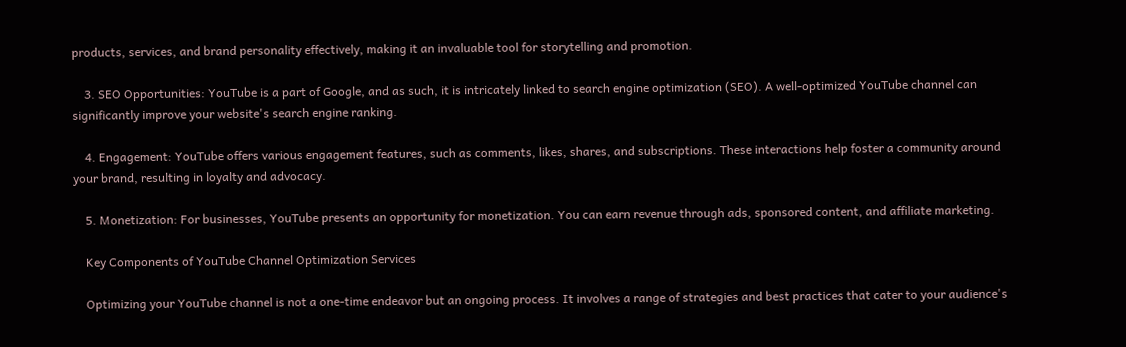products, services, and brand personality effectively, making it an invaluable tool for storytelling and promotion.

    3. SEO Opportunities: YouTube is a part of Google, and as such, it is intricately linked to search engine optimization (SEO). A well-optimized YouTube channel can significantly improve your website's search engine ranking.

    4. Engagement: YouTube offers various engagement features, such as comments, likes, shares, and subscriptions. These interactions help foster a community around your brand, resulting in loyalty and advocacy.

    5. Monetization: For businesses, YouTube presents an opportunity for monetization. You can earn revenue through ads, sponsored content, and affiliate marketing.

    Key Components of YouTube Channel Optimization Services

    Optimizing your YouTube channel is not a one-time endeavor but an ongoing process. It involves a range of strategies and best practices that cater to your audience's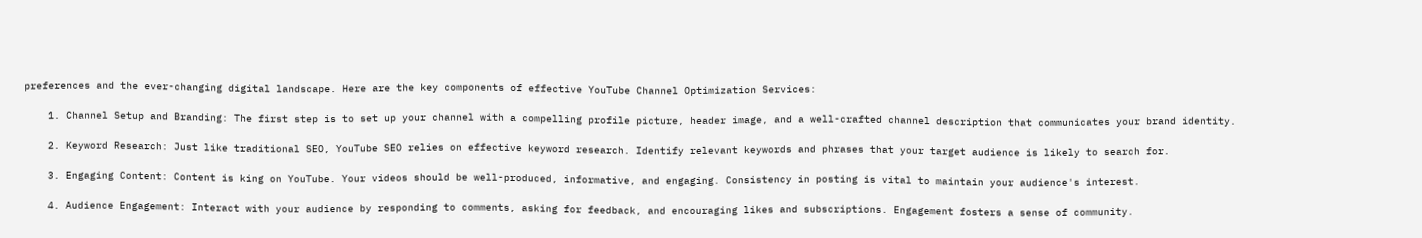preferences and the ever-changing digital landscape. Here are the key components of effective YouTube Channel Optimization Services:

    1. Channel Setup and Branding: The first step is to set up your channel with a compelling profile picture, header image, and a well-crafted channel description that communicates your brand identity.

    2. Keyword Research: Just like traditional SEO, YouTube SEO relies on effective keyword research. Identify relevant keywords and phrases that your target audience is likely to search for.

    3. Engaging Content: Content is king on YouTube. Your videos should be well-produced, informative, and engaging. Consistency in posting is vital to maintain your audience's interest.

    4. Audience Engagement: Interact with your audience by responding to comments, asking for feedback, and encouraging likes and subscriptions. Engagement fosters a sense of community.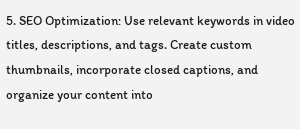5. SEO Optimization: Use relevant keywords in video titles, descriptions, and tags. Create custom thumbnails, incorporate closed captions, and organize your content into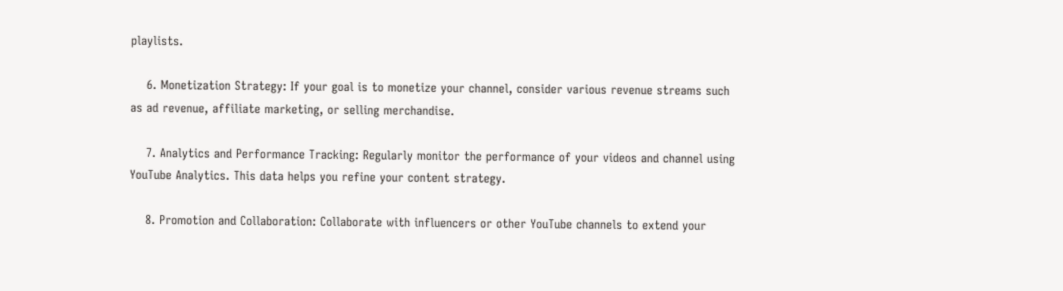playlists.

    6. Monetization Strategy: If your goal is to monetize your channel, consider various revenue streams such as ad revenue, affiliate marketing, or selling merchandise.

    7. Analytics and Performance Tracking: Regularly monitor the performance of your videos and channel using YouTube Analytics. This data helps you refine your content strategy.

    8. Promotion and Collaboration: Collaborate with influencers or other YouTube channels to extend your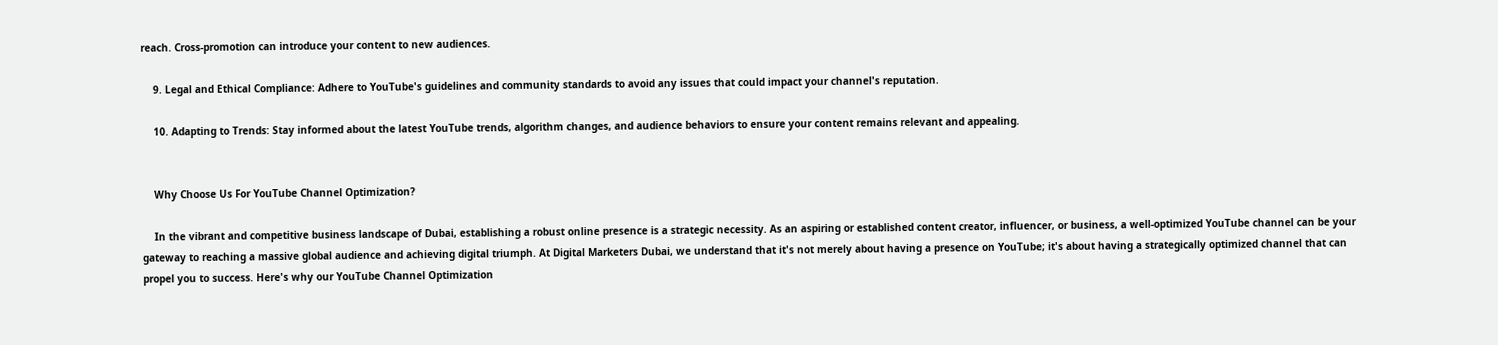reach. Cross-promotion can introduce your content to new audiences.

    9. Legal and Ethical Compliance: Adhere to YouTube's guidelines and community standards to avoid any issues that could impact your channel's reputation.

    10. Adapting to Trends: Stay informed about the latest YouTube trends, algorithm changes, and audience behaviors to ensure your content remains relevant and appealing.


    Why Choose Us For YouTube Channel Optimization?

    In the vibrant and competitive business landscape of Dubai, establishing a robust online presence is a strategic necessity. As an aspiring or established content creator, influencer, or business, a well-optimized YouTube channel can be your gateway to reaching a massive global audience and achieving digital triumph. At Digital Marketers Dubai, we understand that it's not merely about having a presence on YouTube; it's about having a strategically optimized channel that can propel you to success. Here's why our YouTube Channel Optimization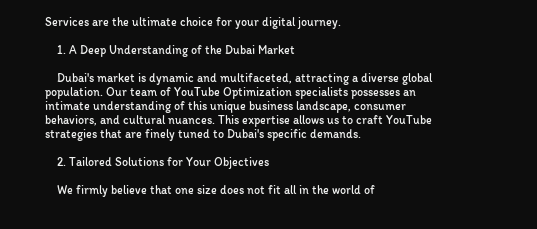Services are the ultimate choice for your digital journey.

    1. A Deep Understanding of the Dubai Market

    Dubai's market is dynamic and multifaceted, attracting a diverse global population. Our team of YouTube Optimization specialists possesses an intimate understanding of this unique business landscape, consumer behaviors, and cultural nuances. This expertise allows us to craft YouTube strategies that are finely tuned to Dubai's specific demands.

    2. Tailored Solutions for Your Objectives

    We firmly believe that one size does not fit all in the world of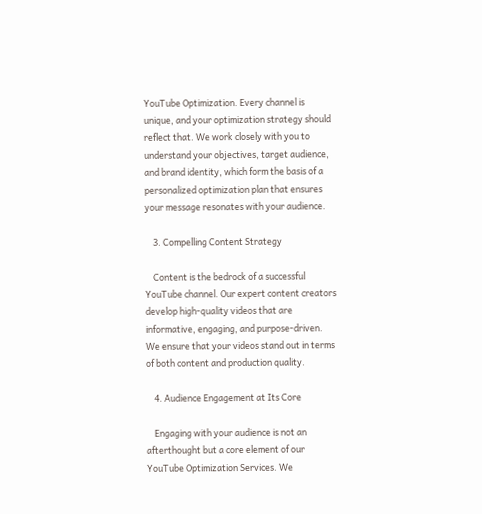YouTube Optimization. Every channel is unique, and your optimization strategy should reflect that. We work closely with you to understand your objectives, target audience, and brand identity, which form the basis of a personalized optimization plan that ensures your message resonates with your audience.

    3. Compelling Content Strategy

    Content is the bedrock of a successful YouTube channel. Our expert content creators develop high-quality videos that are informative, engaging, and purpose-driven. We ensure that your videos stand out in terms of both content and production quality.

    4. Audience Engagement at Its Core

    Engaging with your audience is not an afterthought but a core element of our YouTube Optimization Services. We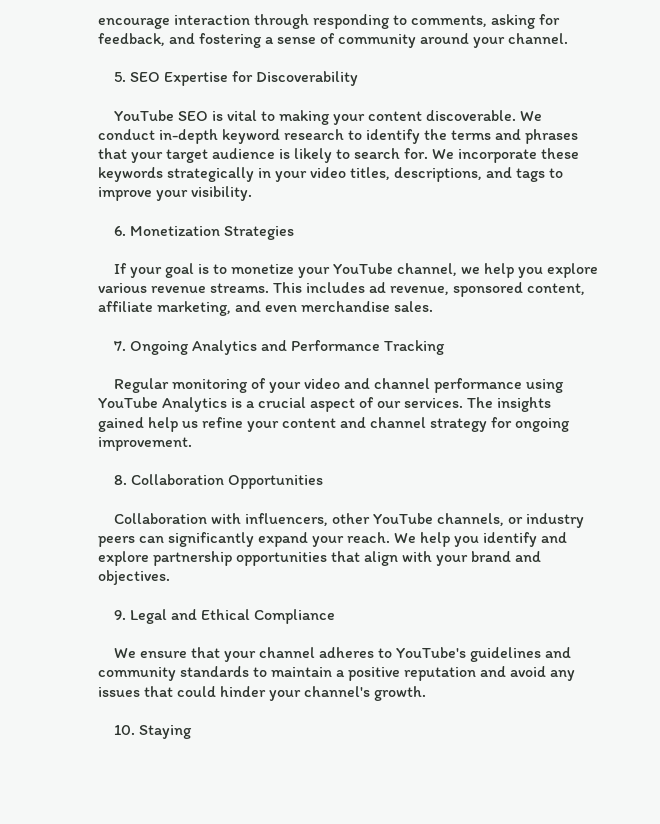encourage interaction through responding to comments, asking for feedback, and fostering a sense of community around your channel.

    5. SEO Expertise for Discoverability

    YouTube SEO is vital to making your content discoverable. We conduct in-depth keyword research to identify the terms and phrases that your target audience is likely to search for. We incorporate these keywords strategically in your video titles, descriptions, and tags to improve your visibility.

    6. Monetization Strategies

    If your goal is to monetize your YouTube channel, we help you explore various revenue streams. This includes ad revenue, sponsored content, affiliate marketing, and even merchandise sales.

    7. Ongoing Analytics and Performance Tracking

    Regular monitoring of your video and channel performance using YouTube Analytics is a crucial aspect of our services. The insights gained help us refine your content and channel strategy for ongoing improvement.

    8. Collaboration Opportunities

    Collaboration with influencers, other YouTube channels, or industry peers can significantly expand your reach. We help you identify and explore partnership opportunities that align with your brand and objectives.

    9. Legal and Ethical Compliance

    We ensure that your channel adheres to YouTube's guidelines and community standards to maintain a positive reputation and avoid any issues that could hinder your channel's growth.

    10. Staying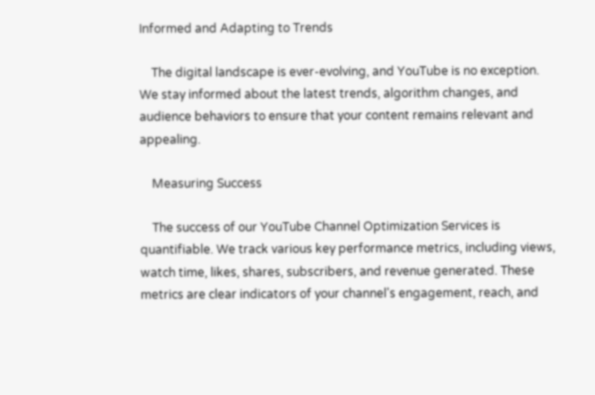Informed and Adapting to Trends

    The digital landscape is ever-evolving, and YouTube is no exception. We stay informed about the latest trends, algorithm changes, and audience behaviors to ensure that your content remains relevant and appealing.

    Measuring Success

    The success of our YouTube Channel Optimization Services is quantifiable. We track various key performance metrics, including views, watch time, likes, shares, subscribers, and revenue generated. These metrics are clear indicators of your channel's engagement, reach, and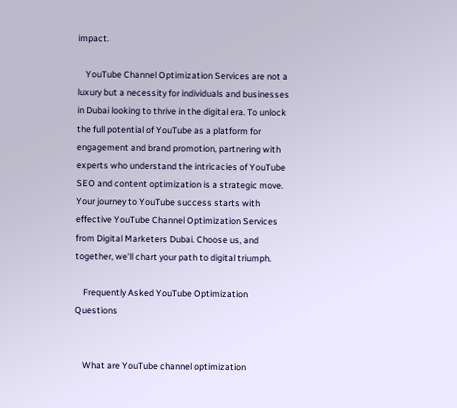impact.

    YouTube Channel Optimization Services are not a luxury but a necessity for individuals and businesses in Dubai looking to thrive in the digital era. To unlock the full potential of YouTube as a platform for engagement and brand promotion, partnering with experts who understand the intricacies of YouTube SEO and content optimization is a strategic move. Your journey to YouTube success starts with effective YouTube Channel Optimization Services from Digital Marketers Dubai. Choose us, and together, we'll chart your path to digital triumph.

    Frequently Asked YouTube Optimization Questions


    What are YouTube channel optimization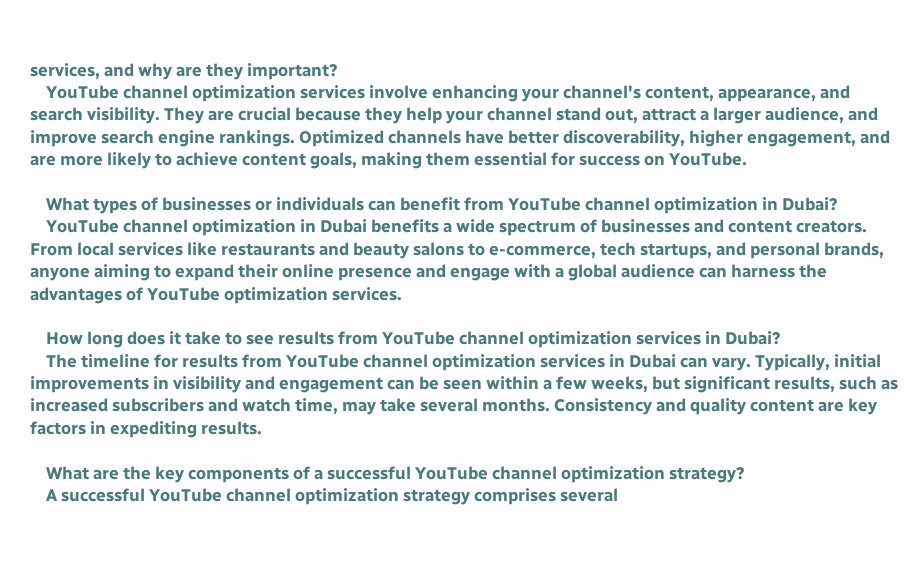services, and why are they important?
    YouTube channel optimization services involve enhancing your channel's content, appearance, and search visibility. They are crucial because they help your channel stand out, attract a larger audience, and improve search engine rankings. Optimized channels have better discoverability, higher engagement, and are more likely to achieve content goals, making them essential for success on YouTube.

    What types of businesses or individuals can benefit from YouTube channel optimization in Dubai?
    YouTube channel optimization in Dubai benefits a wide spectrum of businesses and content creators. From local services like restaurants and beauty salons to e-commerce, tech startups, and personal brands, anyone aiming to expand their online presence and engage with a global audience can harness the advantages of YouTube optimization services.

    How long does it take to see results from YouTube channel optimization services in Dubai?
    The timeline for results from YouTube channel optimization services in Dubai can vary. Typically, initial improvements in visibility and engagement can be seen within a few weeks, but significant results, such as increased subscribers and watch time, may take several months. Consistency and quality content are key factors in expediting results.

    What are the key components of a successful YouTube channel optimization strategy?
    A successful YouTube channel optimization strategy comprises several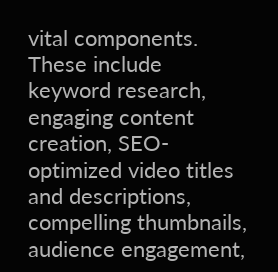vital components. These include keyword research, engaging content creation, SEO-optimized video titles and descriptions, compelling thumbnails, audience engagement,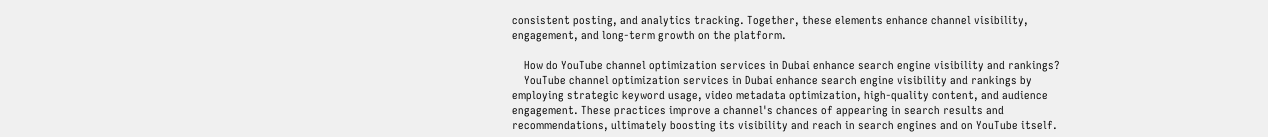consistent posting, and analytics tracking. Together, these elements enhance channel visibility, engagement, and long-term growth on the platform.

    How do YouTube channel optimization services in Dubai enhance search engine visibility and rankings?
    YouTube channel optimization services in Dubai enhance search engine visibility and rankings by employing strategic keyword usage, video metadata optimization, high-quality content, and audience engagement. These practices improve a channel's chances of appearing in search results and recommendations, ultimately boosting its visibility and reach in search engines and on YouTube itself.